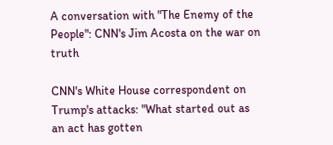A conversation with "The Enemy of the People": CNN's Jim Acosta on the war on truth

CNN's White House correspondent on Trump's attacks: "What started out as an act has gotten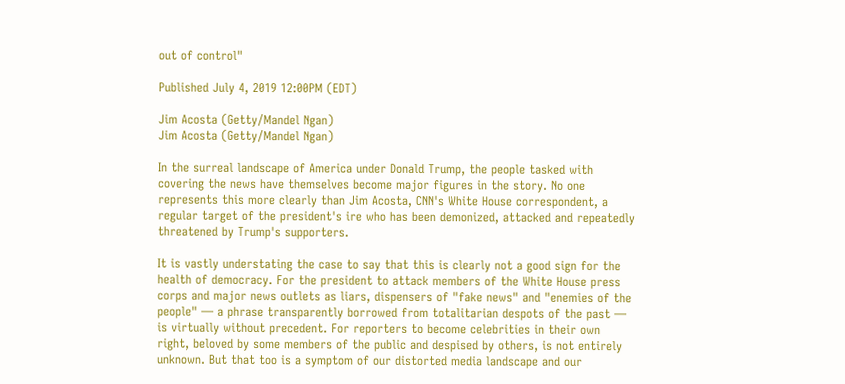out of control"

Published July 4, 2019 12:00PM (EDT)

Jim Acosta (Getty/Mandel Ngan)
Jim Acosta (Getty/Mandel Ngan)

In the surreal landscape of America under Donald Trump, the people tasked with covering the news have themselves become major figures in the story. No one represents this more clearly than Jim Acosta, CNN's White House correspondent, a regular target of the president's ire who has been demonized, attacked and repeatedly threatened by Trump's supporters.

It is vastly understating the case to say that this is clearly not a good sign for the health of democracy. For the president to attack members of the White House press corps and major news outlets as liars, dispensers of "fake news" and "enemies of the people" — a phrase transparently borrowed from totalitarian despots of the past — is virtually without precedent. For reporters to become celebrities in their own right, beloved by some members of the public and despised by others, is not entirely unknown. But that too is a symptom of our distorted media landscape and our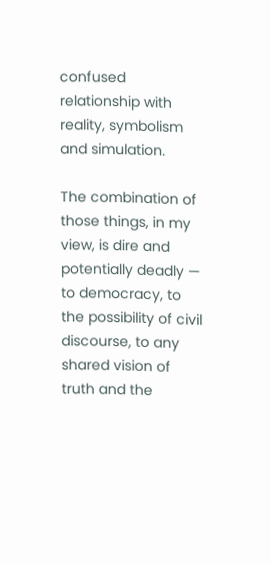confused relationship with reality, symbolism and simulation.

The combination of those things, in my view, is dire and potentially deadly — to democracy, to the possibility of civil discourse, to any shared vision of truth and the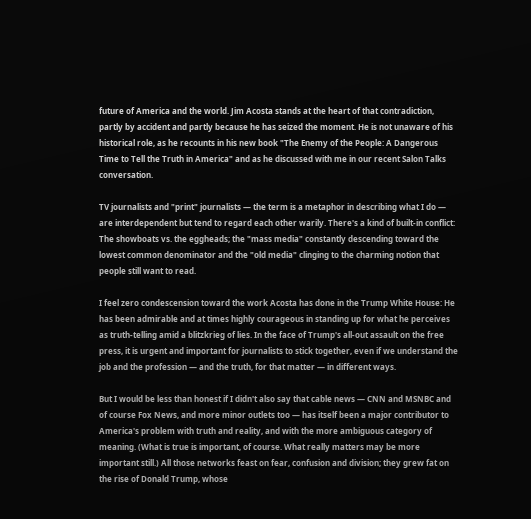future of America and the world. Jim Acosta stands at the heart of that contradiction, partly by accident and partly because he has seized the moment. He is not unaware of his historical role, as he recounts in his new book "The Enemy of the People: A Dangerous Time to Tell the Truth in America" and as he discussed with me in our recent Salon Talks conversation.

TV journalists and "print" journalists — the term is a metaphor in describing what I do — are interdependent but tend to regard each other warily. There's a kind of built-in conflict: The showboats vs. the eggheads; the "mass media" constantly descending toward the lowest common denominator and the "old media" clinging to the charming notion that people still want to read.

I feel zero condescension toward the work Acosta has done in the Trump White House: He has been admirable and at times highly courageous in standing up for what he perceives as truth-telling amid a blitzkrieg of lies. In the face of Trump's all-out assault on the free press, it is urgent and important for journalists to stick together, even if we understand the job and the profession — and the truth, for that matter — in different ways.

But I would be less than honest if I didn't also say that cable news — CNN and MSNBC and of course Fox News, and more minor outlets too — has itself been a major contributor to America's problem with truth and reality, and with the more ambiguous category of meaning. (What is true is important, of course. What really matters may be more important still.) All those networks feast on fear, confusion and division; they grew fat on the rise of Donald Trump, whose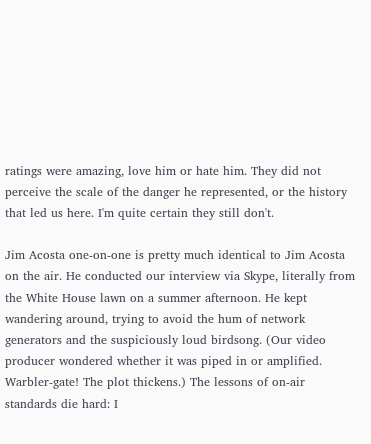ratings were amazing, love him or hate him. They did not perceive the scale of the danger he represented, or the history that led us here. I'm quite certain they still don't.

Jim Acosta one-on-one is pretty much identical to Jim Acosta on the air. He conducted our interview via Skype, literally from the White House lawn on a summer afternoon. He kept wandering around, trying to avoid the hum of network generators and the suspiciously loud birdsong. (Our video producer wondered whether it was piped in or amplified. Warbler-gate! The plot thickens.) The lessons of on-air standards die hard: I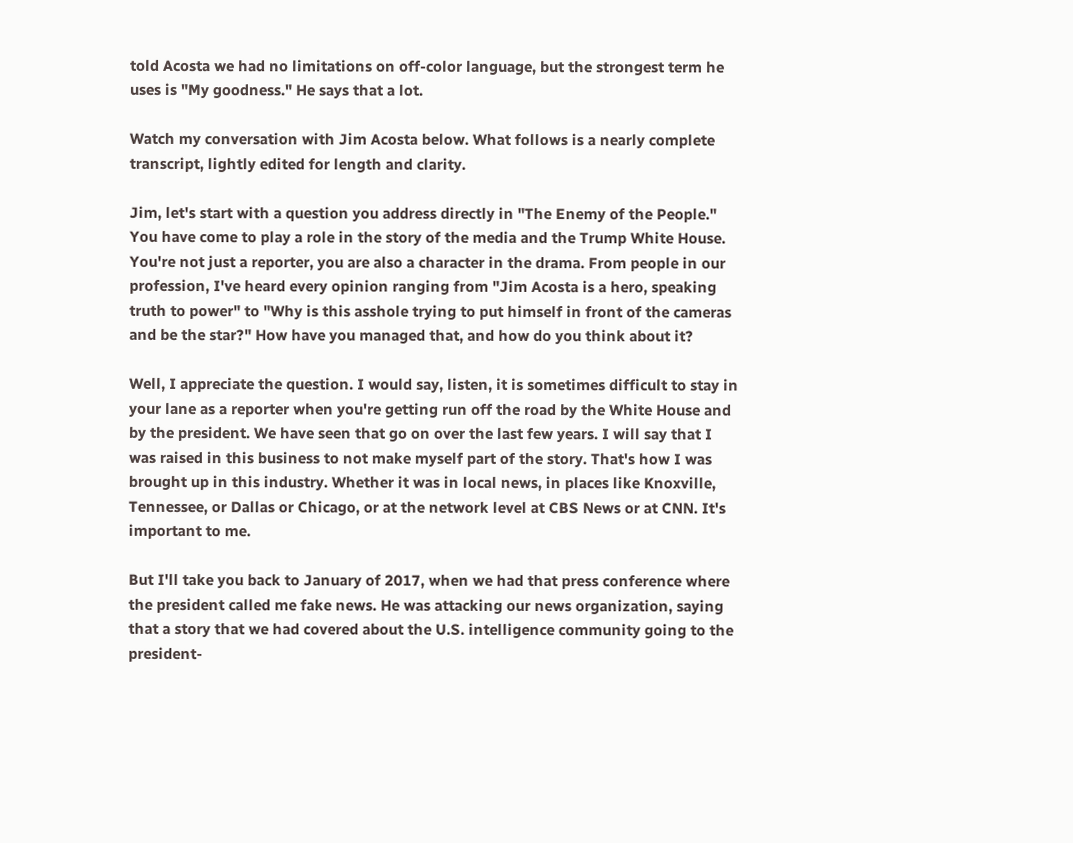told Acosta we had no limitations on off-color language, but the strongest term he uses is "My goodness." He says that a lot.

Watch my conversation with Jim Acosta below. What follows is a nearly complete transcript, lightly edited for length and clarity.

Jim, let's start with a question you address directly in "The Enemy of the People." You have come to play a role in the story of the media and the Trump White House. You're not just a reporter, you are also a character in the drama. From people in our profession, I've heard every opinion ranging from "Jim Acosta is a hero, speaking truth to power" to "Why is this asshole trying to put himself in front of the cameras and be the star?" How have you managed that, and how do you think about it?

Well, I appreciate the question. I would say, listen, it is sometimes difficult to stay in your lane as a reporter when you're getting run off the road by the White House and by the president. We have seen that go on over the last few years. I will say that I was raised in this business to not make myself part of the story. That's how I was brought up in this industry. Whether it was in local news, in places like Knoxville, Tennessee, or Dallas or Chicago, or at the network level at CBS News or at CNN. It's important to me.

But I'll take you back to January of 2017, when we had that press conference where the president called me fake news. He was attacking our news organization, saying that a story that we had covered about the U.S. intelligence community going to the president-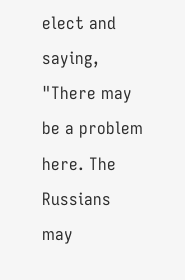elect and saying, "There may be a problem here. The Russians may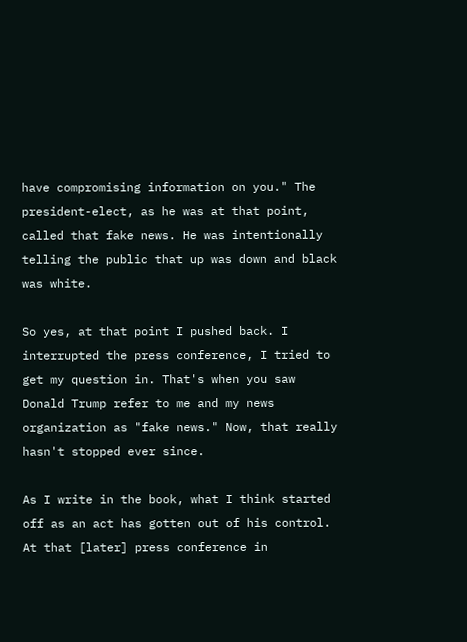have compromising information on you." The president-elect, as he was at that point, called that fake news. He was intentionally telling the public that up was down and black was white.

So yes, at that point I pushed back. I interrupted the press conference, I tried to get my question in. That's when you saw Donald Trump refer to me and my news organization as "fake news." Now, that really hasn't stopped ever since.

As I write in the book, what I think started off as an act has gotten out of his control. At that [later] press conference in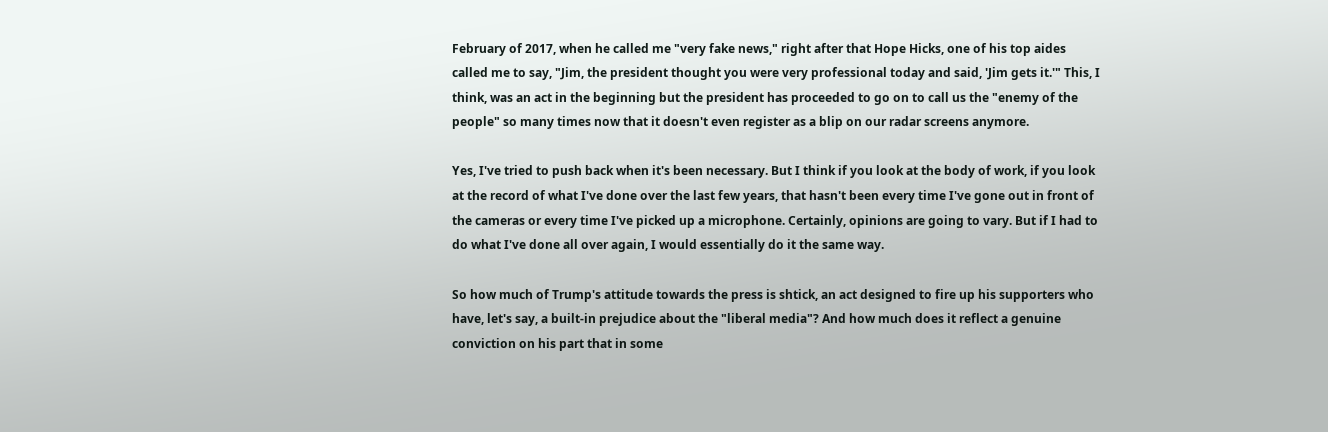February of 2017, when he called me "very fake news," right after that Hope Hicks, one of his top aides called me to say, "Jim, the president thought you were very professional today and said, 'Jim gets it.'" This, I think, was an act in the beginning but the president has proceeded to go on to call us the "enemy of the people" so many times now that it doesn't even register as a blip on our radar screens anymore.

Yes, I've tried to push back when it's been necessary. But I think if you look at the body of work, if you look at the record of what I've done over the last few years, that hasn't been every time I've gone out in front of the cameras or every time I've picked up a microphone. Certainly, opinions are going to vary. But if I had to do what I've done all over again, I would essentially do it the same way.

So how much of Trump's attitude towards the press is shtick, an act designed to fire up his supporters who have, let's say, a built-in prejudice about the "liberal media"? And how much does it reflect a genuine conviction on his part that in some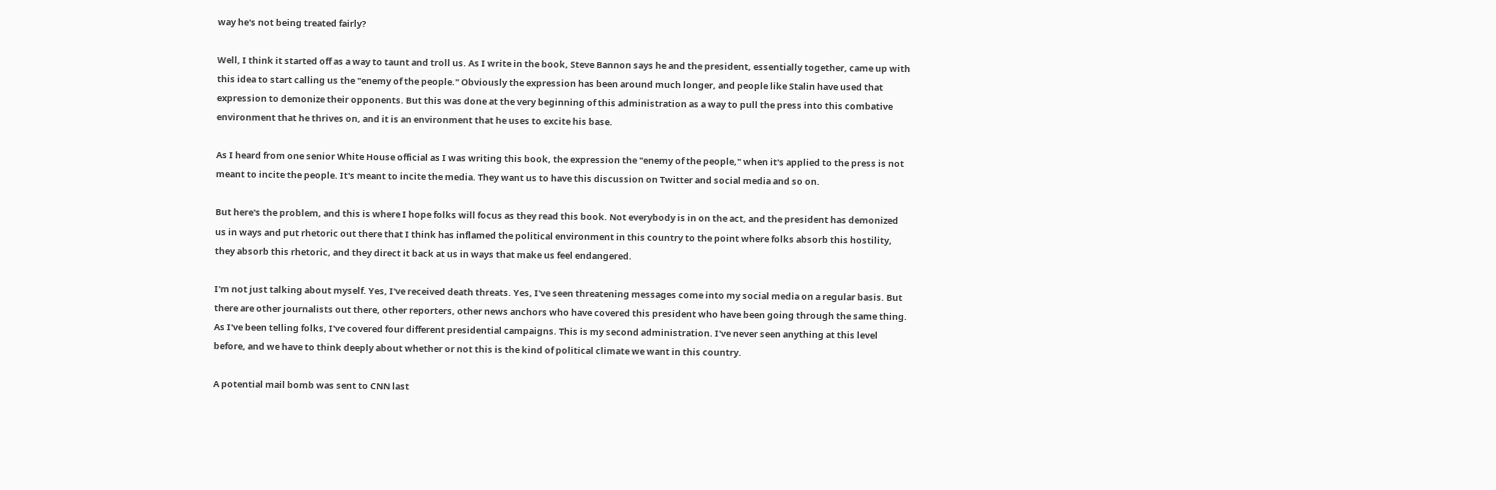way he's not being treated fairly?

Well, I think it started off as a way to taunt and troll us. As I write in the book, Steve Bannon says he and the president, essentially together, came up with this idea to start calling us the "enemy of the people." Obviously the expression has been around much longer, and people like Stalin have used that expression to demonize their opponents. But this was done at the very beginning of this administration as a way to pull the press into this combative environment that he thrives on, and it is an environment that he uses to excite his base.

As I heard from one senior White House official as I was writing this book, the expression the "enemy of the people," when it's applied to the press is not meant to incite the people. It's meant to incite the media. They want us to have this discussion on Twitter and social media and so on.

But here's the problem, and this is where I hope folks will focus as they read this book. Not everybody is in on the act, and the president has demonized us in ways and put rhetoric out there that I think has inflamed the political environment in this country to the point where folks absorb this hostility, they absorb this rhetoric, and they direct it back at us in ways that make us feel endangered.

I'm not just talking about myself. Yes, I've received death threats. Yes, I've seen threatening messages come into my social media on a regular basis. But there are other journalists out there, other reporters, other news anchors who have covered this president who have been going through the same thing. As I've been telling folks, I've covered four different presidential campaigns. This is my second administration. I've never seen anything at this level before, and we have to think deeply about whether or not this is the kind of political climate we want in this country.

A potential mail bomb was sent to CNN last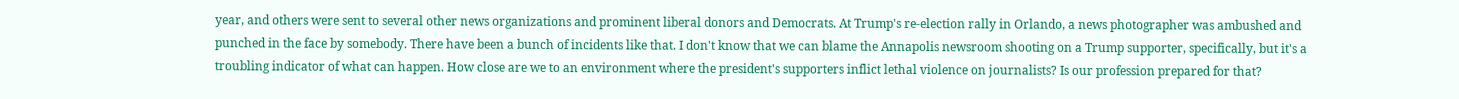year, and others were sent to several other news organizations and prominent liberal donors and Democrats. At Trump's re-election rally in Orlando, a news photographer was ambushed and punched in the face by somebody. There have been a bunch of incidents like that. I don't know that we can blame the Annapolis newsroom shooting on a Trump supporter, specifically, but it's a troubling indicator of what can happen. How close are we to an environment where the president's supporters inflict lethal violence on journalists? Is our profession prepared for that?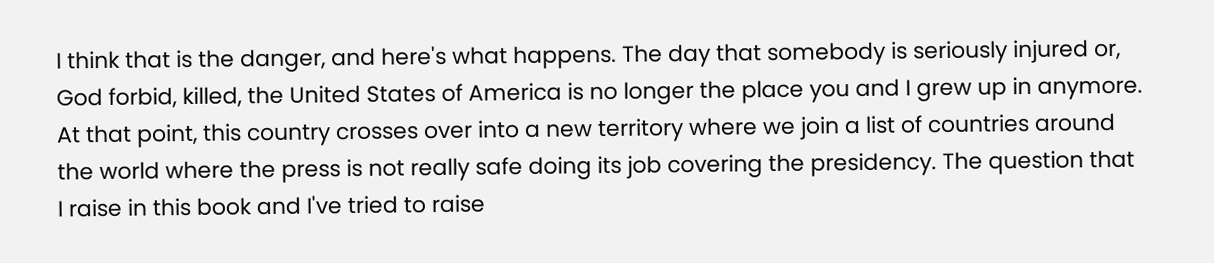I think that is the danger, and here's what happens. The day that somebody is seriously injured or, God forbid, killed, the United States of America is no longer the place you and I grew up in anymore. At that point, this country crosses over into a new territory where we join a list of countries around the world where the press is not really safe doing its job covering the presidency. The question that I raise in this book and I've tried to raise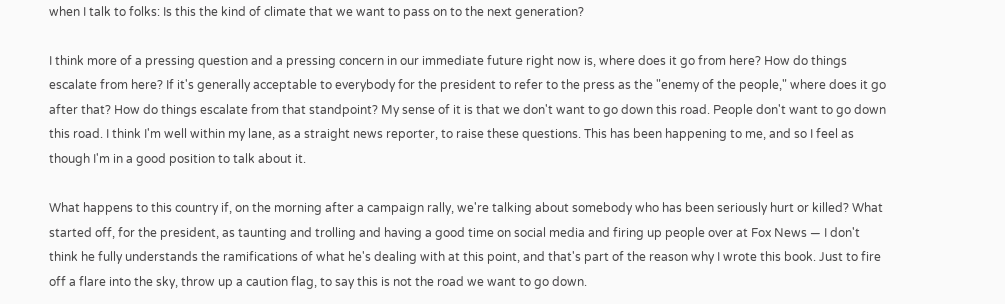when I talk to folks: Is this the kind of climate that we want to pass on to the next generation?

I think more of a pressing question and a pressing concern in our immediate future right now is, where does it go from here? How do things escalate from here? If it's generally acceptable to everybody for the president to refer to the press as the "enemy of the people," where does it go after that? How do things escalate from that standpoint? My sense of it is that we don't want to go down this road. People don't want to go down this road. I think I'm well within my lane, as a straight news reporter, to raise these questions. This has been happening to me, and so I feel as though I'm in a good position to talk about it.

What happens to this country if, on the morning after a campaign rally, we're talking about somebody who has been seriously hurt or killed? What started off, for the president, as taunting and trolling and having a good time on social media and firing up people over at Fox News — I don't think he fully understands the ramifications of what he's dealing with at this point, and that's part of the reason why I wrote this book. Just to fire off a flare into the sky, throw up a caution flag, to say this is not the road we want to go down.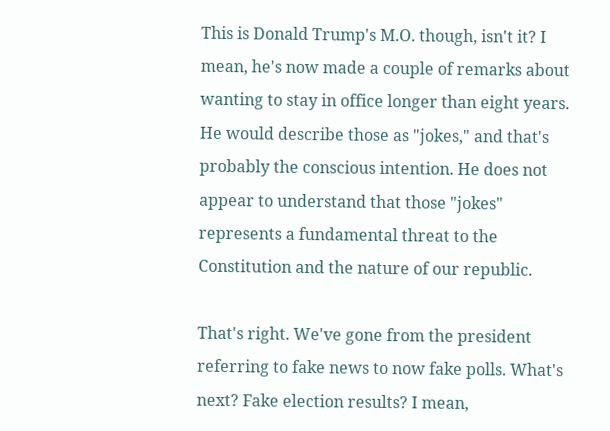This is Donald Trump's M.O. though, isn't it? I mean, he's now made a couple of remarks about wanting to stay in office longer than eight years. He would describe those as "jokes," and that's probably the conscious intention. He does not appear to understand that those "jokes" represents a fundamental threat to the Constitution and the nature of our republic.

That's right. We've gone from the president referring to fake news to now fake polls. What's next? Fake election results? I mean,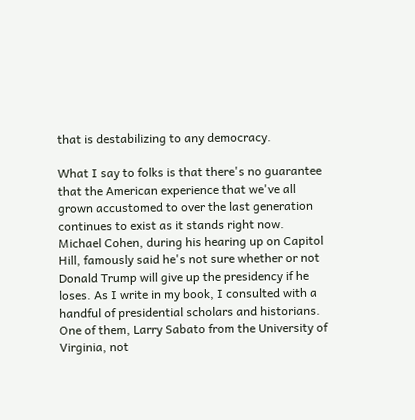that is destabilizing to any democracy.

What I say to folks is that there's no guarantee that the American experience that we've all grown accustomed to over the last generation continues to exist as it stands right now. Michael Cohen, during his hearing up on Capitol Hill, famously said he's not sure whether or not Donald Trump will give up the presidency if he loses. As I write in my book, I consulted with a handful of presidential scholars and historians. One of them, Larry Sabato from the University of Virginia, not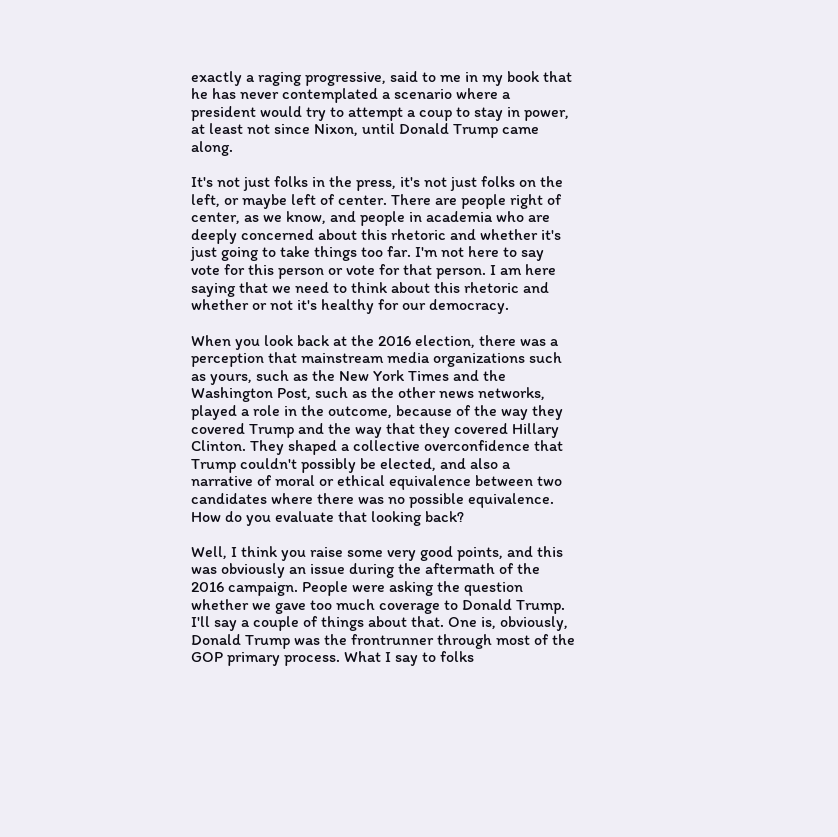exactly a raging progressive, said to me in my book that he has never contemplated a scenario where a president would try to attempt a coup to stay in power, at least not since Nixon, until Donald Trump came along.

It's not just folks in the press, it's not just folks on the left, or maybe left of center. There are people right of center, as we know, and people in academia who are deeply concerned about this rhetoric and whether it's just going to take things too far. I'm not here to say vote for this person or vote for that person. I am here saying that we need to think about this rhetoric and whether or not it's healthy for our democracy.

When you look back at the 2016 election, there was a perception that mainstream media organizations such as yours, such as the New York Times and the Washington Post, such as the other news networks, played a role in the outcome, because of the way they covered Trump and the way that they covered Hillary Clinton. They shaped a collective overconfidence that Trump couldn't possibly be elected, and also a narrative of moral or ethical equivalence between two candidates where there was no possible equivalence. How do you evaluate that looking back?

Well, I think you raise some very good points, and this was obviously an issue during the aftermath of the 2016 campaign. People were asking the question whether we gave too much coverage to Donald Trump. I'll say a couple of things about that. One is, obviously, Donald Trump was the frontrunner through most of the GOP primary process. What I say to folks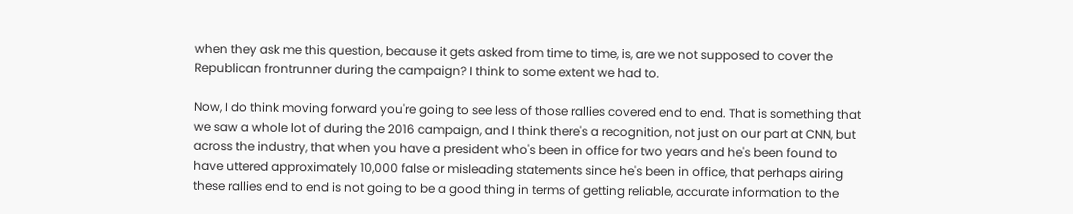when they ask me this question, because it gets asked from time to time, is, are we not supposed to cover the Republican frontrunner during the campaign? I think to some extent we had to.

Now, I do think moving forward you're going to see less of those rallies covered end to end. That is something that we saw a whole lot of during the 2016 campaign, and I think there's a recognition, not just on our part at CNN, but across the industry, that when you have a president who's been in office for two years and he's been found to have uttered approximately 10,000 false or misleading statements since he's been in office, that perhaps airing these rallies end to end is not going to be a good thing in terms of getting reliable, accurate information to the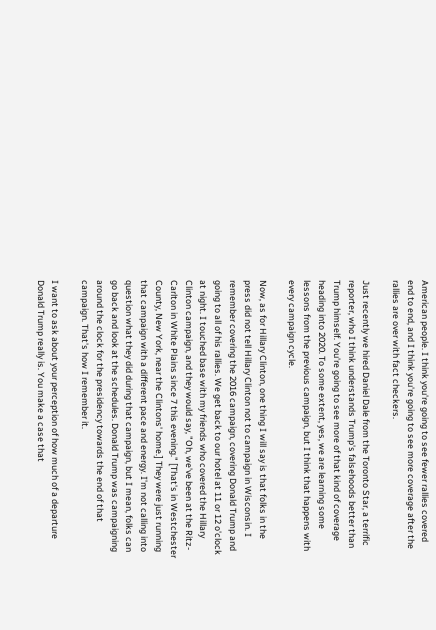American people. I think you're going to see fewer rallies covered end to end, and I think you're going to see more coverage after the rallies are over with fact checkers.

Just recently we hired Daniel Dale from the Toronto Star, a terrific reporter, who I think understands Trump's falsehoods better than Trump himself. You're going to see more of that kind of coverage heading into 2020. To some extent, yes, we are learning some lessons from the previous campaign, but I think that happens with every campaign cycle.

Now, as for Hillary Clinton, one thing I will say is that folks in the press did not tell Hillary Clinton not to campaign in Wisconsin. I remember covering the 2016 campaign, covering Donald Trump and going to all of his rallies. We get back to our hotel at 11 or 12 o'clock at night. I touched base with my friends who covered the Hillary Clinton campaign, and they would say, "Oh, we've been at the Ritz-Carlton in White Plains since 7 this evening." [That's in Westchester County, New York, near the Clintons' home.] They were just running that campaign with a different pace and energy. I'm not calling into question what they did during that campaign, but I mean, folks can go back and look at the schedules. Donald Trump was campaigning around the clock for the presidency towards the end of that campaign. That's how I remember it.

I want to ask about your perception of how much of a departure Donald Trump really is. You make a case that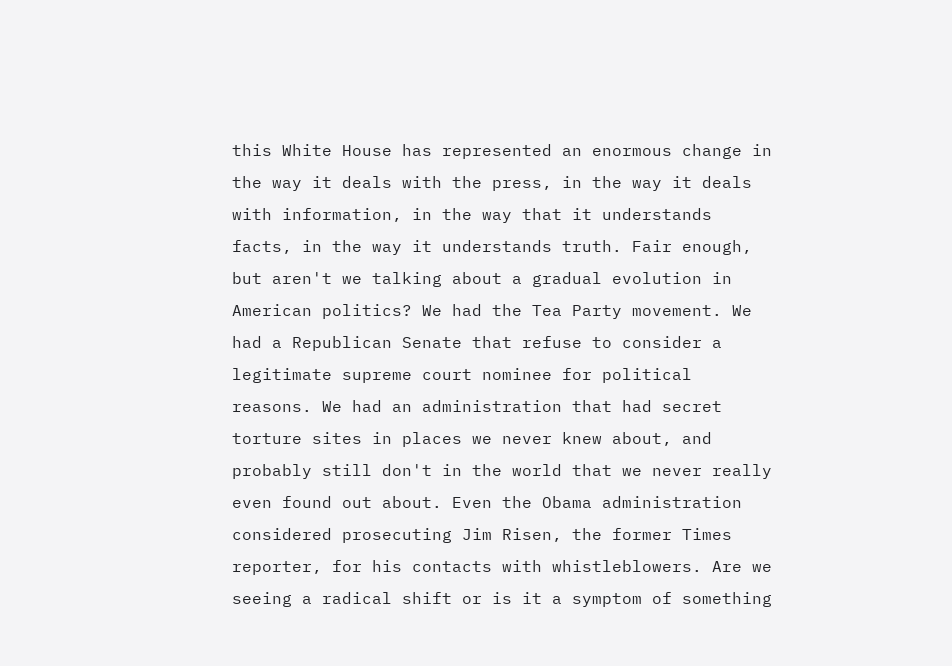this White House has represented an enormous change in the way it deals with the press, in the way it deals with information, in the way that it understands facts, in the way it understands truth. Fair enough, but aren't we talking about a gradual evolution in American politics? We had the Tea Party movement. We had a Republican Senate that refuse to consider a legitimate supreme court nominee for political reasons. We had an administration that had secret torture sites in places we never knew about, and probably still don't in the world that we never really even found out about. Even the Obama administration considered prosecuting Jim Risen, the former Times reporter, for his contacts with whistleblowers. Are we seeing a radical shift or is it a symptom of something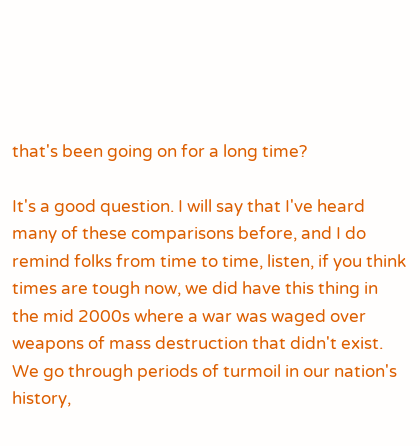that's been going on for a long time?

It's a good question. I will say that I've heard many of these comparisons before, and I do remind folks from time to time, listen, if you think times are tough now, we did have this thing in the mid 2000s where a war was waged over weapons of mass destruction that didn't exist. We go through periods of turmoil in our nation's history,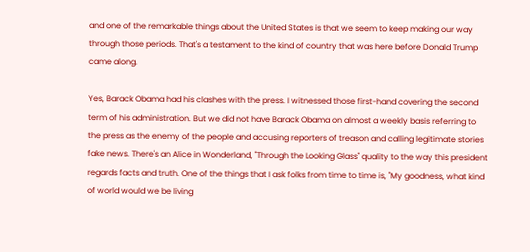and one of the remarkable things about the United States is that we seem to keep making our way through those periods. That's a testament to the kind of country that was here before Donald Trump came along.

Yes, Barack Obama had his clashes with the press. I witnessed those first-hand covering the second term of his administration. But we did not have Barack Obama on almost a weekly basis referring to the press as the enemy of the people and accusing reporters of treason and calling legitimate stories fake news. There's an Alice in Wonderland, "Through the Looking Glass" quality to the way this president regards facts and truth. One of the things that I ask folks from time to time is, "My goodness, what kind of world would we be living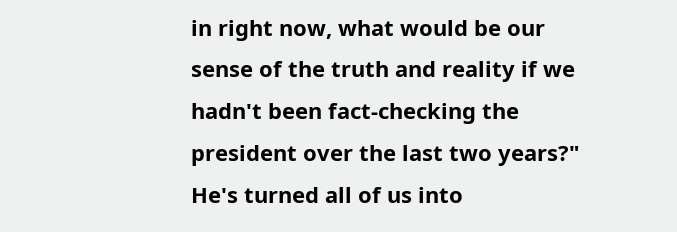in right now, what would be our sense of the truth and reality if we hadn't been fact-checking the president over the last two years?" He's turned all of us into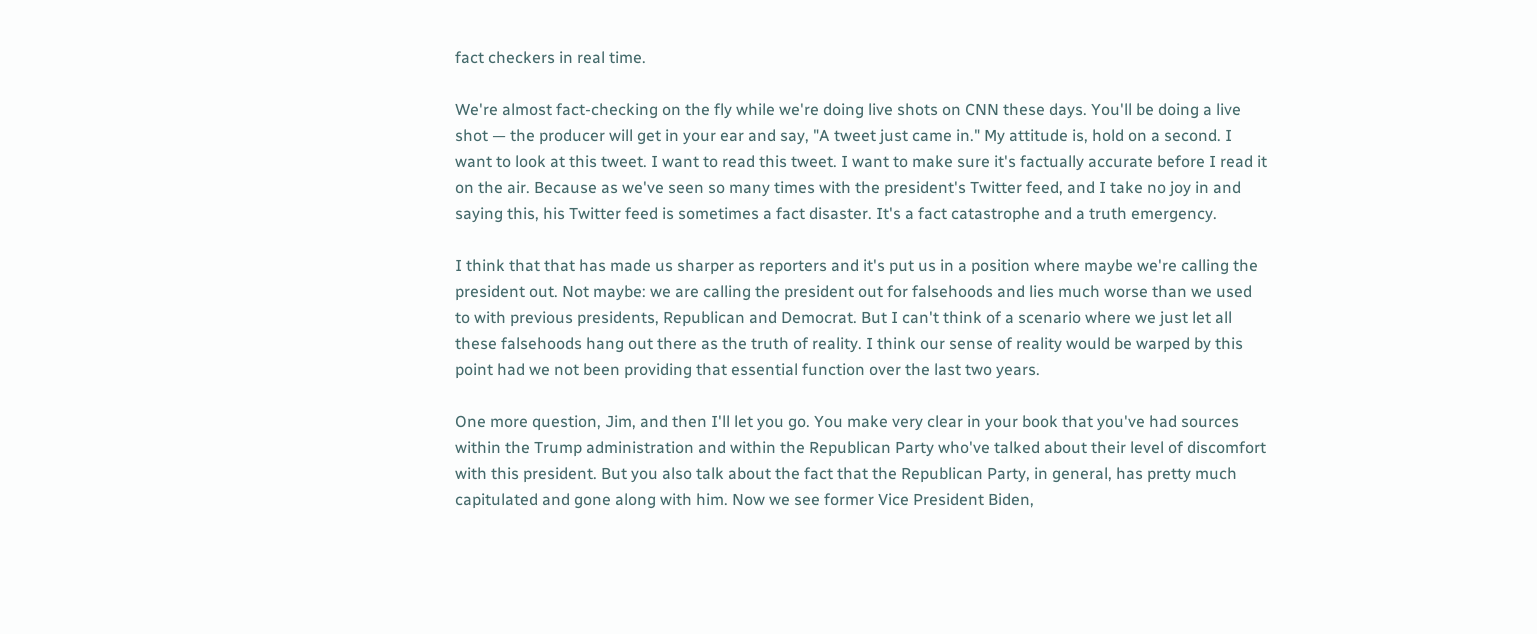fact checkers in real time.

We're almost fact-checking on the fly while we're doing live shots on CNN these days. You'll be doing a live shot — the producer will get in your ear and say, "A tweet just came in." My attitude is, hold on a second. I want to look at this tweet. I want to read this tweet. I want to make sure it's factually accurate before I read it on the air. Because as we've seen so many times with the president's Twitter feed, and I take no joy in and saying this, his Twitter feed is sometimes a fact disaster. It's a fact catastrophe and a truth emergency.

I think that that has made us sharper as reporters and it's put us in a position where maybe we're calling the president out. Not maybe: we are calling the president out for falsehoods and lies much worse than we used to with previous presidents, Republican and Democrat. But I can't think of a scenario where we just let all these falsehoods hang out there as the truth of reality. I think our sense of reality would be warped by this point had we not been providing that essential function over the last two years.

One more question, Jim, and then I'll let you go. You make very clear in your book that you've had sources within the Trump administration and within the Republican Party who've talked about their level of discomfort with this president. But you also talk about the fact that the Republican Party, in general, has pretty much capitulated and gone along with him. Now we see former Vice President Biden,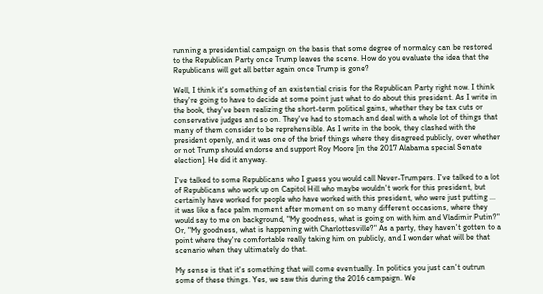running a presidential campaign on the basis that some degree of normalcy can be restored to the Republican Party once Trump leaves the scene. How do you evaluate the idea that the Republicans will get all better again once Trump is gone?

Well, I think it's something of an existential crisis for the Republican Party right now. I think they're going to have to decide at some point just what to do about this president. As I write in the book, they've been realizing the short-term political gains, whether they be tax cuts or conservative judges and so on. They've had to stomach and deal with a whole lot of things that many of them consider to be reprehensible. As I write in the book, they clashed with the president openly, and it was one of the brief things where they disagreed publicly, over whether or not Trump should endorse and support Roy Moore [in the 2017 Alabama special Senate election]. He did it anyway.

I've talked to some Republicans who I guess you would call Never-Trumpers. I've talked to a lot of Republicans who work up on Capitol Hill who maybe wouldn't work for this president, but certainly have worked for people who have worked with this president, who were just putting ... it was like a face palm moment after moment on so many different occasions, where they would say to me on background, "My goodness, what is going on with him and Vladimir Putin?" Or, "My goodness, what is happening with Charlottesville?" As a party, they haven't gotten to a point where they're comfortable really taking him on publicly, and I wonder what will be that scenario when they ultimately do that.

My sense is that it's something that will come eventually. In politics you just can't outrun some of these things. Yes, we saw this during the 2016 campaign. We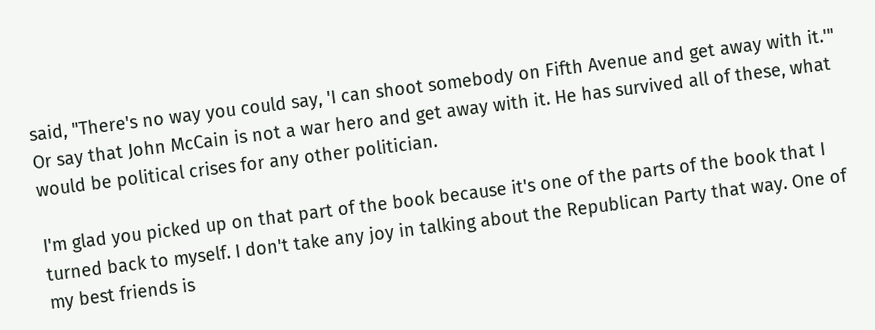said, "There's no way you could say, 'I can shoot somebody on Fifth Avenue and get away with it.'" Or say that John McCain is not a war hero and get away with it. He has survived all of these, what would be political crises for any other politician.

I'm glad you picked up on that part of the book because it's one of the parts of the book that I turned back to myself. I don't take any joy in talking about the Republican Party that way. One of my best friends is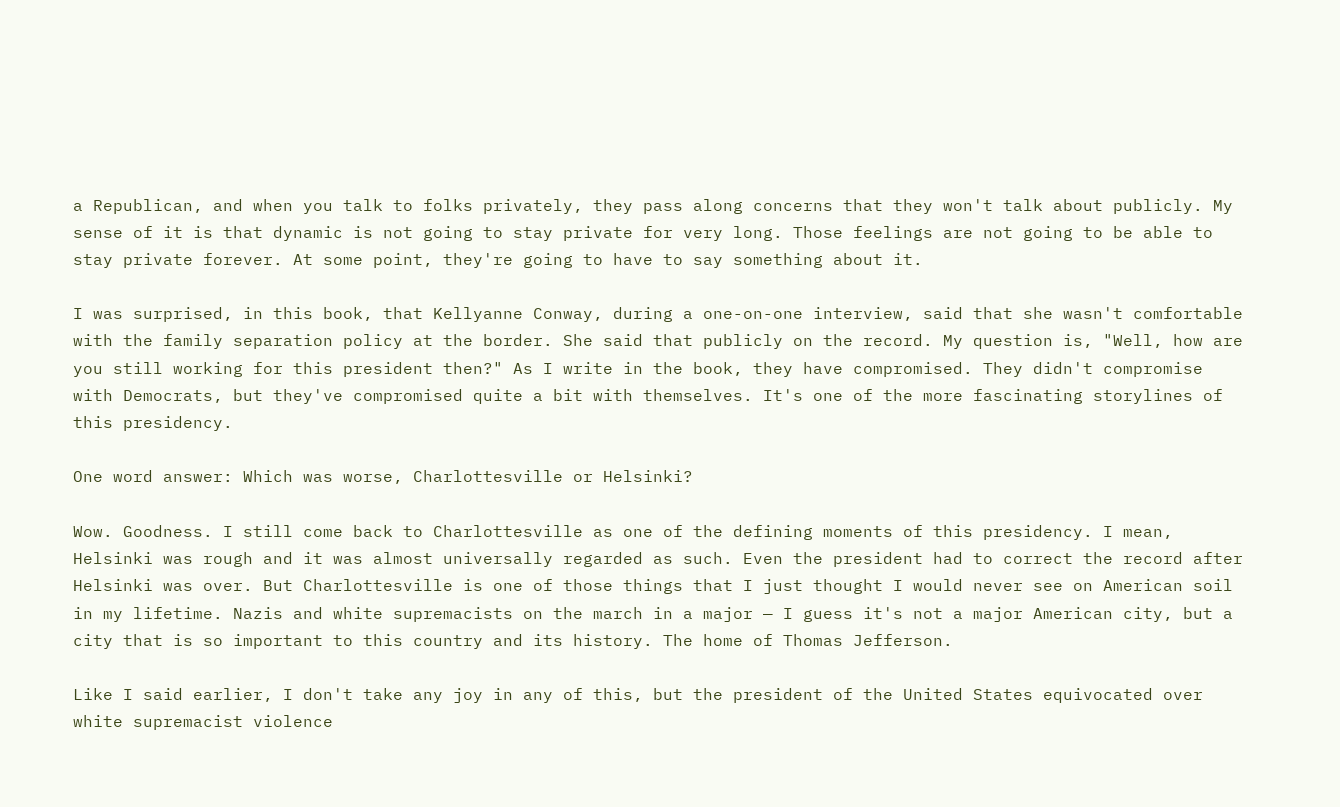a Republican, and when you talk to folks privately, they pass along concerns that they won't talk about publicly. My sense of it is that dynamic is not going to stay private for very long. Those feelings are not going to be able to stay private forever. At some point, they're going to have to say something about it.

I was surprised, in this book, that Kellyanne Conway, during a one-on-one interview, said that she wasn't comfortable with the family separation policy at the border. She said that publicly on the record. My question is, "Well, how are you still working for this president then?" As I write in the book, they have compromised. They didn't compromise with Democrats, but they've compromised quite a bit with themselves. It's one of the more fascinating storylines of this presidency.

One word answer: Which was worse, Charlottesville or Helsinki?

Wow. Goodness. I still come back to Charlottesville as one of the defining moments of this presidency. I mean, Helsinki was rough and it was almost universally regarded as such. Even the president had to correct the record after Helsinki was over. But Charlottesville is one of those things that I just thought I would never see on American soil in my lifetime. Nazis and white supremacists on the march in a major — I guess it's not a major American city, but a city that is so important to this country and its history. The home of Thomas Jefferson.

Like I said earlier, I don't take any joy in any of this, but the president of the United States equivocated over white supremacist violence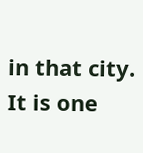in that city. It is one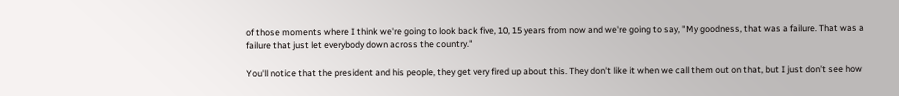of those moments where I think we're going to look back five, 10, 15 years from now and we're going to say, "My goodness, that was a failure. That was a failure that just let everybody down across the country."

You'll notice that the president and his people, they get very fired up about this. They don't like it when we call them out on that, but I just don't see how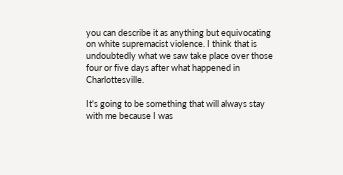you can describe it as anything but equivocating on white supremacist violence. I think that is undoubtedly what we saw take place over those four or five days after what happened in Charlottesville.

It's going to be something that will always stay with me because I was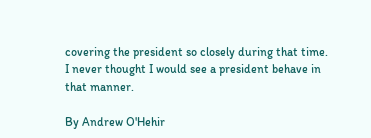covering the president so closely during that time. I never thought I would see a president behave in that manner.

By Andrew O'Hehir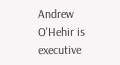Andrew O'Hehir is executive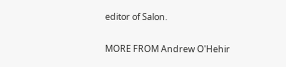editor of Salon.

MORE FROM Andrew O'Hehir